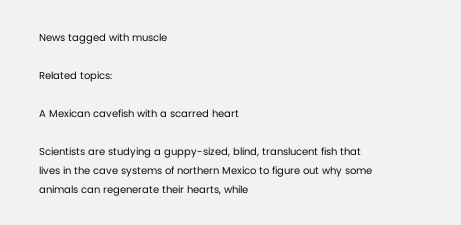News tagged with muscle

Related topics:

A Mexican cavefish with a scarred heart

Scientists are studying a guppy-sized, blind, translucent fish that lives in the cave systems of northern Mexico to figure out why some animals can regenerate their hearts, while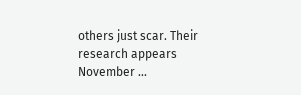others just scar. Their research appears November ...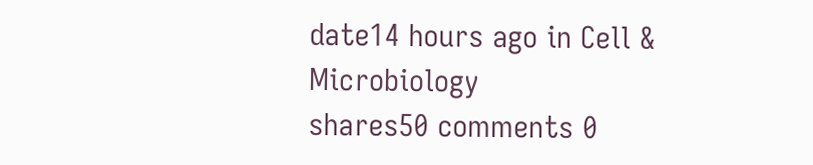date14 hours ago in Cell & Microbiology
shares50 comments 0